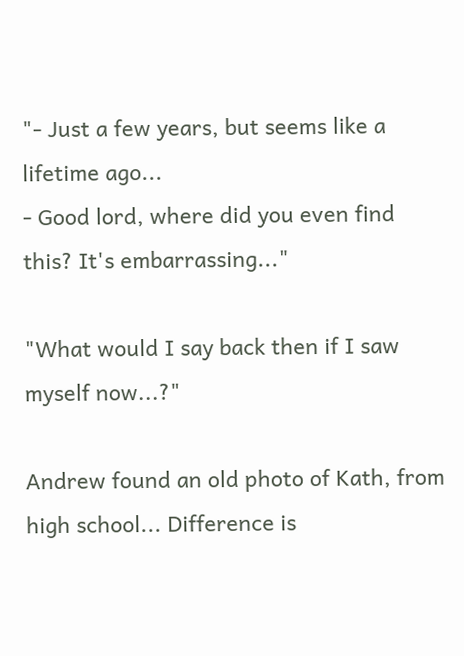"- Just a few years, but seems like a lifetime ago...
- Good lord, where did you even find this? It's embarrassing..."

"What would I say back then if I saw myself now...?"

Andrew found an old photo of Kath, from high school... Difference is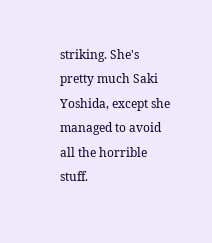striking. She's pretty much Saki Yoshida, except she managed to avoid all the horrible stuff.